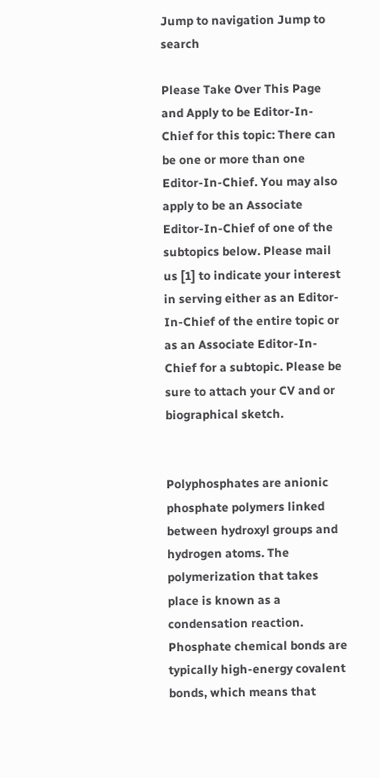Jump to navigation Jump to search

Please Take Over This Page and Apply to be Editor-In-Chief for this topic: There can be one or more than one Editor-In-Chief. You may also apply to be an Associate Editor-In-Chief of one of the subtopics below. Please mail us [1] to indicate your interest in serving either as an Editor-In-Chief of the entire topic or as an Associate Editor-In-Chief for a subtopic. Please be sure to attach your CV and or biographical sketch.


Polyphosphates are anionic phosphate polymers linked between hydroxyl groups and hydrogen atoms. The polymerization that takes place is known as a condensation reaction. Phosphate chemical bonds are typically high-energy covalent bonds, which means that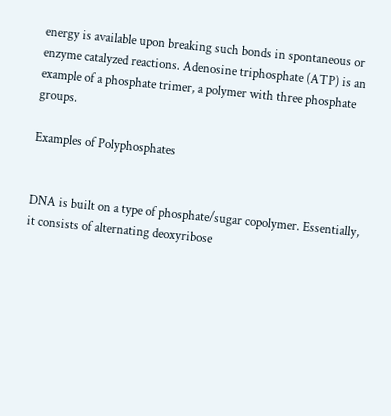energy is available upon breaking such bonds in spontaneous or enzyme catalyzed reactions. Adenosine triphosphate (ATP) is an example of a phosphate trimer, a polymer with three phosphate groups.

Examples of Polyphosphates


DNA is built on a type of phosphate/sugar copolymer. Essentially, it consists of alternating deoxyribose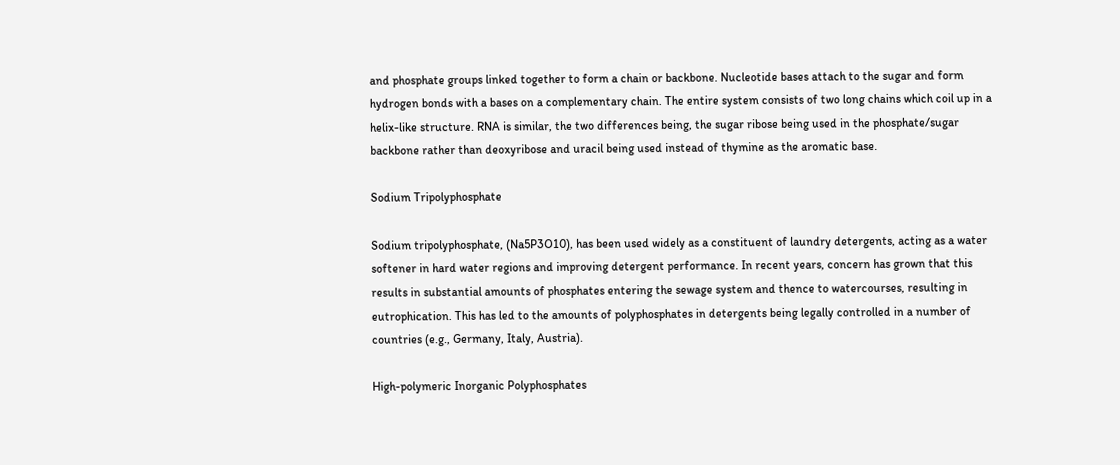and phosphate groups linked together to form a chain or backbone. Nucleotide bases attach to the sugar and form hydrogen bonds with a bases on a complementary chain. The entire system consists of two long chains which coil up in a helix-like structure. RNA is similar, the two differences being, the sugar ribose being used in the phosphate/sugar backbone rather than deoxyribose and uracil being used instead of thymine as the aromatic base.

Sodium Tripolyphosphate

Sodium tripolyphosphate, (Na5P3O10), has been used widely as a constituent of laundry detergents, acting as a water softener in hard water regions and improving detergent performance. In recent years, concern has grown that this results in substantial amounts of phosphates entering the sewage system and thence to watercourses, resulting in eutrophication. This has led to the amounts of polyphosphates in detergents being legally controlled in a number of countries (e.g., Germany, Italy, Austria).

High-polymeric Inorganic Polyphosphates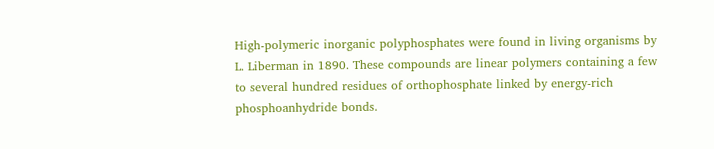High-polymeric inorganic polyphosphates were found in living organisms by L. Liberman in 1890. These compounds are linear polymers containing a few to several hundred residues of orthophosphate linked by energy-rich phosphoanhydride bonds.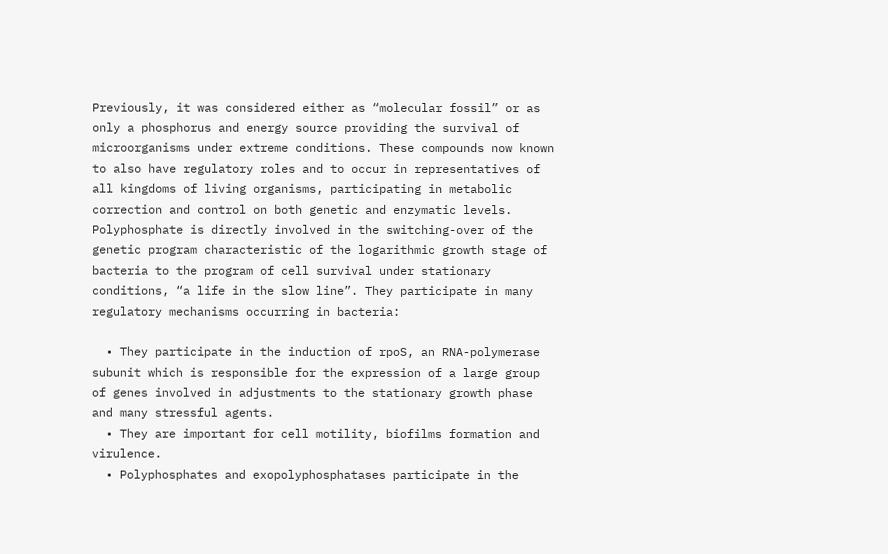Previously, it was considered either as “molecular fossil” or as only a phosphorus and energy source providing the survival of microorganisms under extreme conditions. These compounds now known to also have regulatory roles and to occur in representatives of all kingdoms of living organisms, participating in metabolic correction and control on both genetic and enzymatic levels. Polyphosphate is directly involved in the switching-over of the genetic program characteristic of the logarithmic growth stage of bacteria to the program of cell survival under stationary conditions, “a life in the slow line”. They participate in many regulatory mechanisms occurring in bacteria:

  • They participate in the induction of rpoS, an RNA-polymerase subunit which is responsible for the expression of a large group of genes involved in adjustments to the stationary growth phase and many stressful agents.
  • They are important for cell motility, biofilms formation and virulence.
  • Polyphosphates and exopolyphosphatases participate in the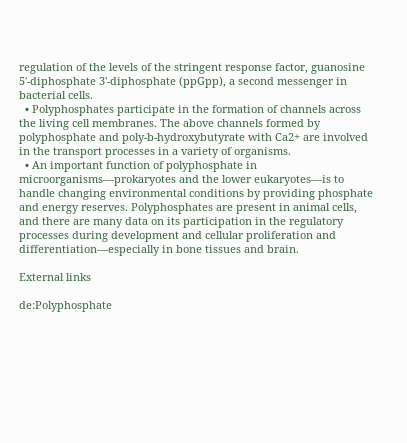regulation of the levels of the stringent response factor, guanosine 5'-diphosphate 3'-diphosphate (ppGpp), a second messenger in bacterial cells.
  • Polyphosphates participate in the formation of channels across the living cell membranes. The above channels formed by polyphosphate and poly-b-hydroxybutyrate with Ca2+ are involved in the transport processes in a variety of organisms.
  • An important function of polyphosphate in microorganisms—prokaryotes and the lower eukaryotes—is to handle changing environmental conditions by providing phosphate and energy reserves. Polyphosphates are present in animal cells, and there are many data on its participation in the regulatory processes during development and cellular proliferation and differentiation—especially in bone tissues and brain.

External links

de:Polyphosphate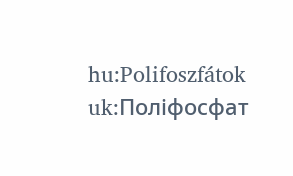hu:Polifoszfátok uk:Поліфосфат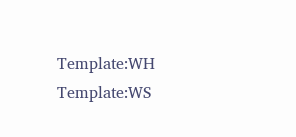Template:WH Template:WS